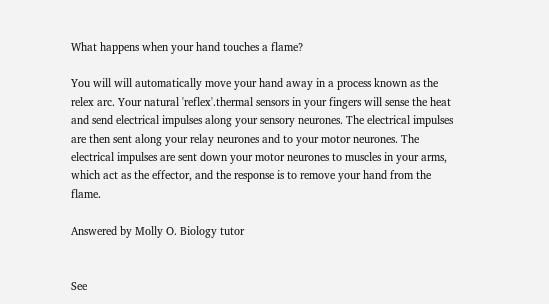What happens when your hand touches a flame?

You will will automatically move your hand away in a process known as the relex arc. Your natural 'reflex'.thermal sensors in your fingers will sense the heat and send electrical impulses along your sensory neurones. The electrical impulses are then sent along your relay neurones and to your motor neurones. The electrical impulses are sent down your motor neurones to muscles in your arms, which act as the effector, and the response is to remove your hand from the flame.

Answered by Molly O. Biology tutor


See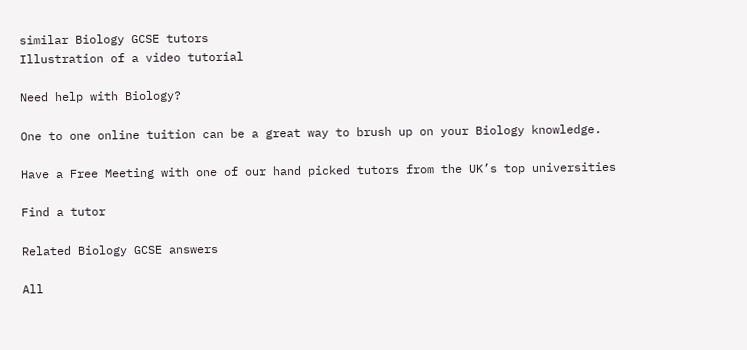similar Biology GCSE tutors
Illustration of a video tutorial

Need help with Biology?

One to one online tuition can be a great way to brush up on your Biology knowledge.

Have a Free Meeting with one of our hand picked tutors from the UK’s top universities

Find a tutor

Related Biology GCSE answers

All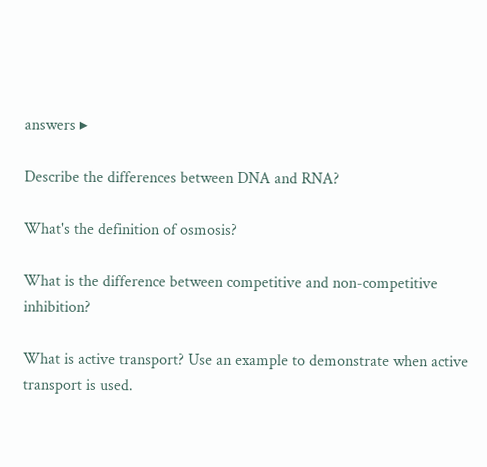answers ▸

Describe the differences between DNA and RNA?

What's the definition of osmosis?

What is the difference between competitive and non-competitive inhibition?

What is active transport? Use an example to demonstrate when active transport is used.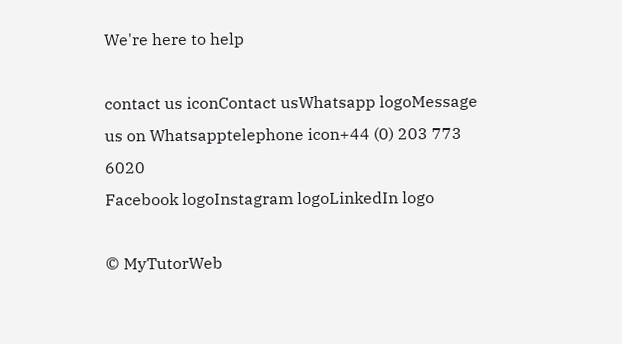We're here to help

contact us iconContact usWhatsapp logoMessage us on Whatsapptelephone icon+44 (0) 203 773 6020
Facebook logoInstagram logoLinkedIn logo

© MyTutorWeb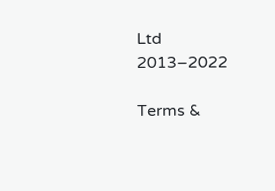Ltd 2013–2022

Terms &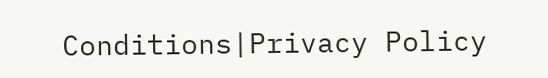Conditions|Privacy Policy